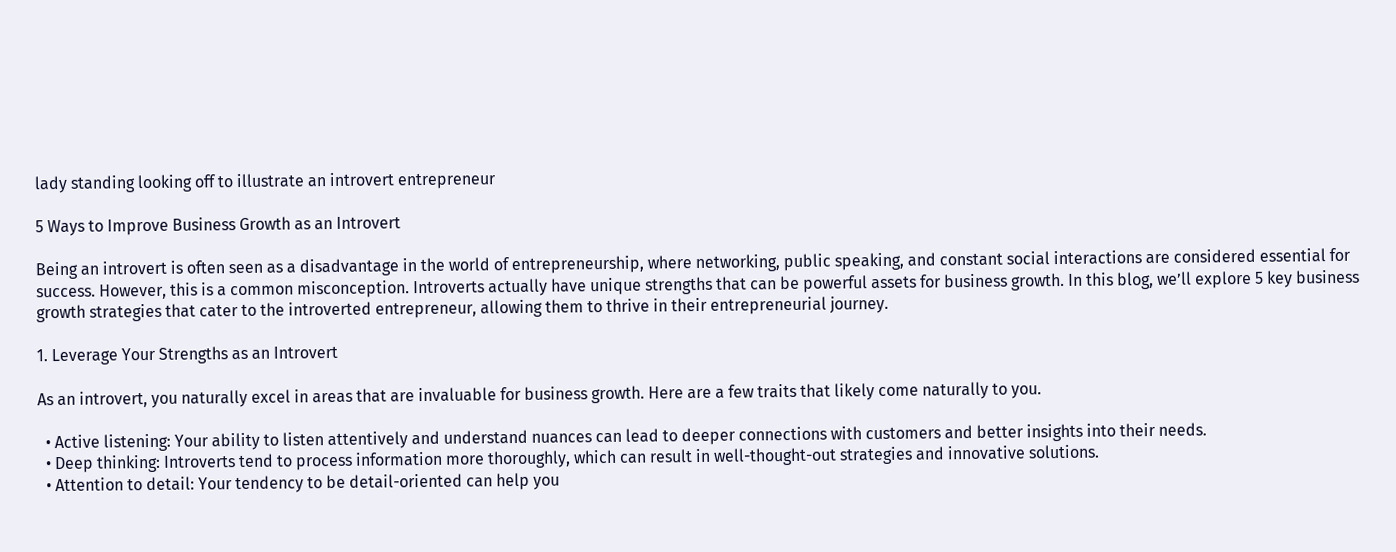lady standing looking off to illustrate an introvert entrepreneur

5 Ways to Improve Business Growth as an Introvert

Being an introvert is often seen as a disadvantage in the world of entrepreneurship, where networking, public speaking, and constant social interactions are considered essential for success. However, this is a common misconception. Introverts actually have unique strengths that can be powerful assets for business growth. In this blog, we’ll explore 5 key business growth strategies that cater to the introverted entrepreneur, allowing them to thrive in their entrepreneurial journey.

1. Leverage Your Strengths as an Introvert

As an introvert, you naturally excel in areas that are invaluable for business growth. Here are a few traits that likely come naturally to you.

  • Active listening: Your ability to listen attentively and understand nuances can lead to deeper connections with customers and better insights into their needs.
  • Deep thinking: Introverts tend to process information more thoroughly, which can result in well-thought-out strategies and innovative solutions.
  • Attention to detail: Your tendency to be detail-oriented can help you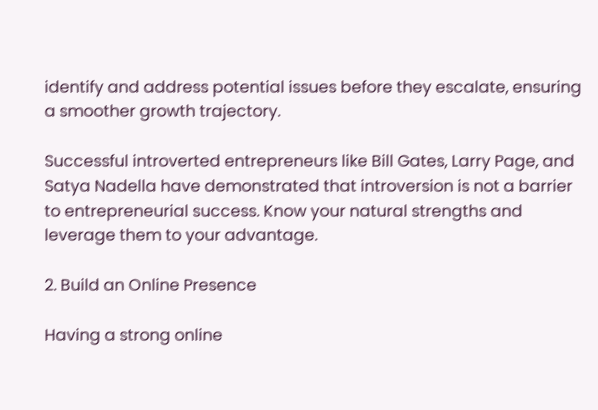identify and address potential issues before they escalate, ensuring a smoother growth trajectory.

Successful introverted entrepreneurs like Bill Gates, Larry Page, and Satya Nadella have demonstrated that introversion is not a barrier to entrepreneurial success. Know your natural strengths and leverage them to your advantage.

2. Build an Online Presence

Having a strong online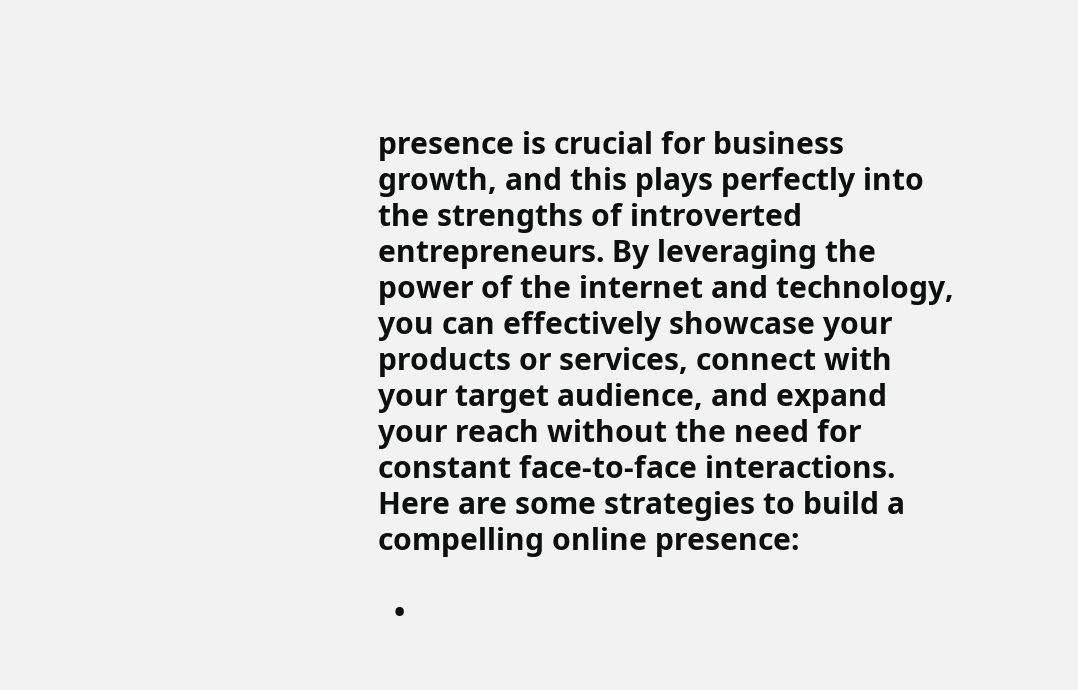presence is crucial for business growth, and this plays perfectly into the strengths of introverted entrepreneurs. By leveraging the power of the internet and technology, you can effectively showcase your products or services, connect with your target audience, and expand your reach without the need for constant face-to-face interactions.
Here are some strategies to build a compelling online presence:

  •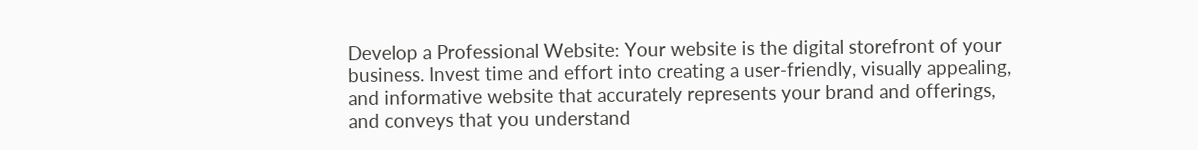Develop a Professional Website: Your website is the digital storefront of your business. Invest time and effort into creating a user-friendly, visually appealing, and informative website that accurately represents your brand and offerings, and conveys that you understand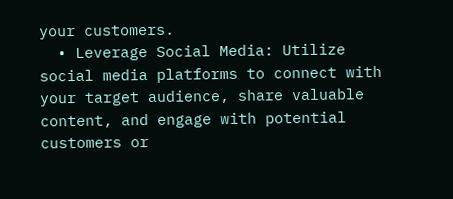your customers.
  • Leverage Social Media: Utilize social media platforms to connect with your target audience, share valuable content, and engage with potential customers or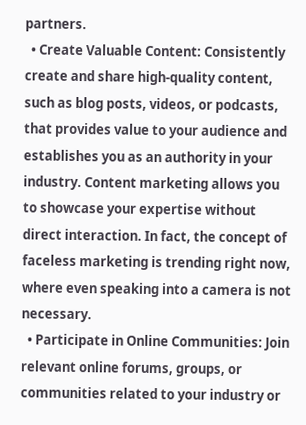partners.
  • Create Valuable Content: Consistently create and share high-quality content, such as blog posts, videos, or podcasts, that provides value to your audience and establishes you as an authority in your industry. Content marketing allows you to showcase your expertise without direct interaction. In fact, the concept of faceless marketing is trending right now, where even speaking into a camera is not necessary.
  • Participate in Online Communities: Join relevant online forums, groups, or communities related to your industry or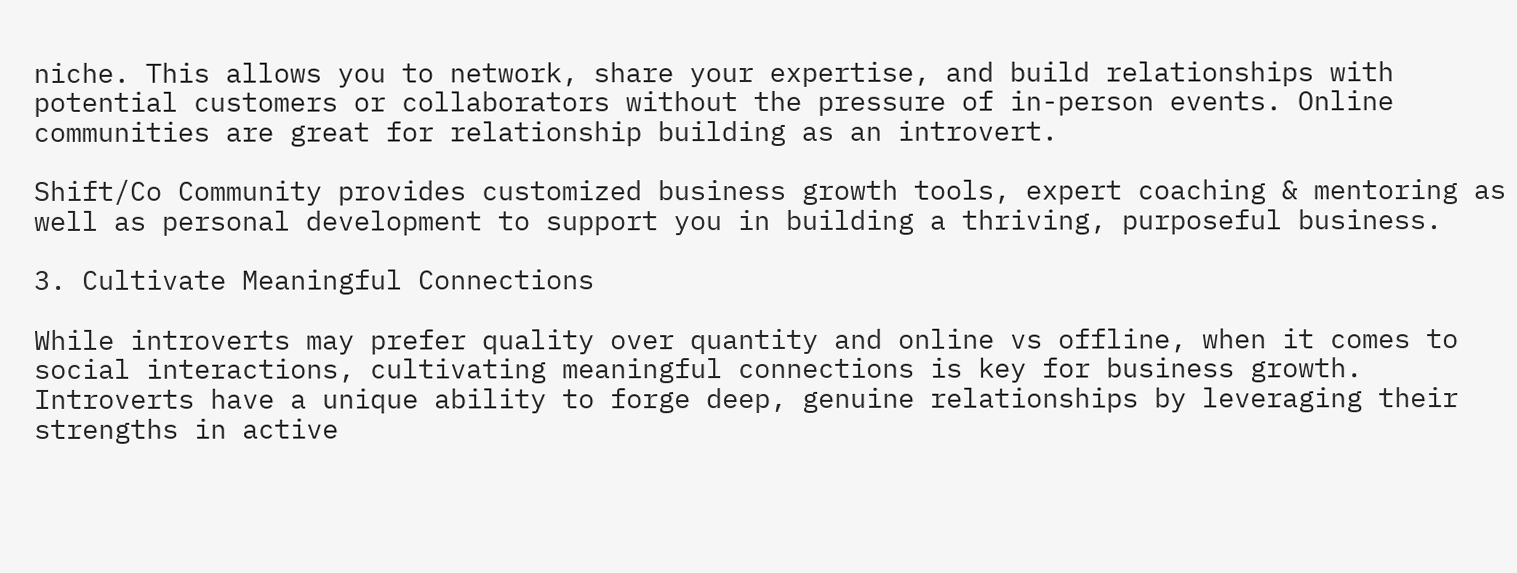niche. This allows you to network, share your expertise, and build relationships with potential customers or collaborators without the pressure of in-person events. Online communities are great for relationship building as an introvert.

Shift/Co Community provides customized business growth tools, expert coaching & mentoring as well as personal development to support you in building a thriving, purposeful business.

3. Cultivate Meaningful Connections

While introverts may prefer quality over quantity and online vs offline, when it comes to social interactions, cultivating meaningful connections is key for business growth. Introverts have a unique ability to forge deep, genuine relationships by leveraging their strengths in active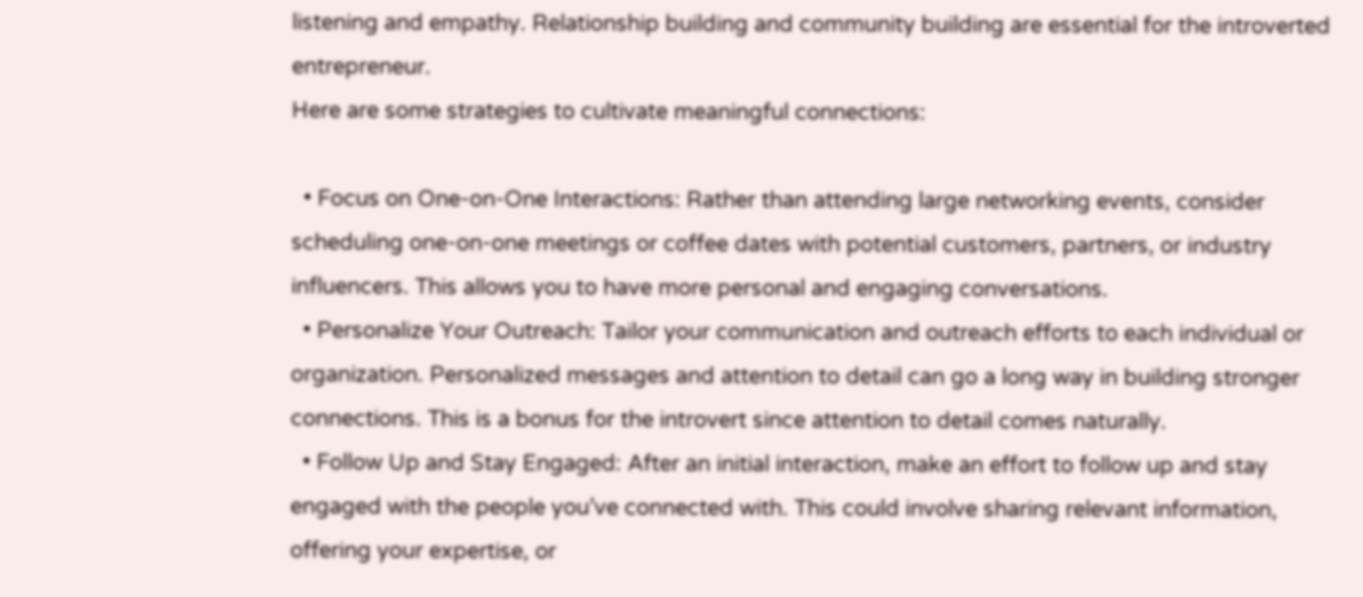listening and empathy. Relationship building and community building are essential for the introverted entrepreneur.
Here are some strategies to cultivate meaningful connections:

  • Focus on One-on-One Interactions: Rather than attending large networking events, consider scheduling one-on-one meetings or coffee dates with potential customers, partners, or industry influencers. This allows you to have more personal and engaging conversations.
  • Personalize Your Outreach: Tailor your communication and outreach efforts to each individual or organization. Personalized messages and attention to detail can go a long way in building stronger connections. This is a bonus for the introvert since attention to detail comes naturally.
  • Follow Up and Stay Engaged: After an initial interaction, make an effort to follow up and stay engaged with the people you’ve connected with. This could involve sharing relevant information, offering your expertise, or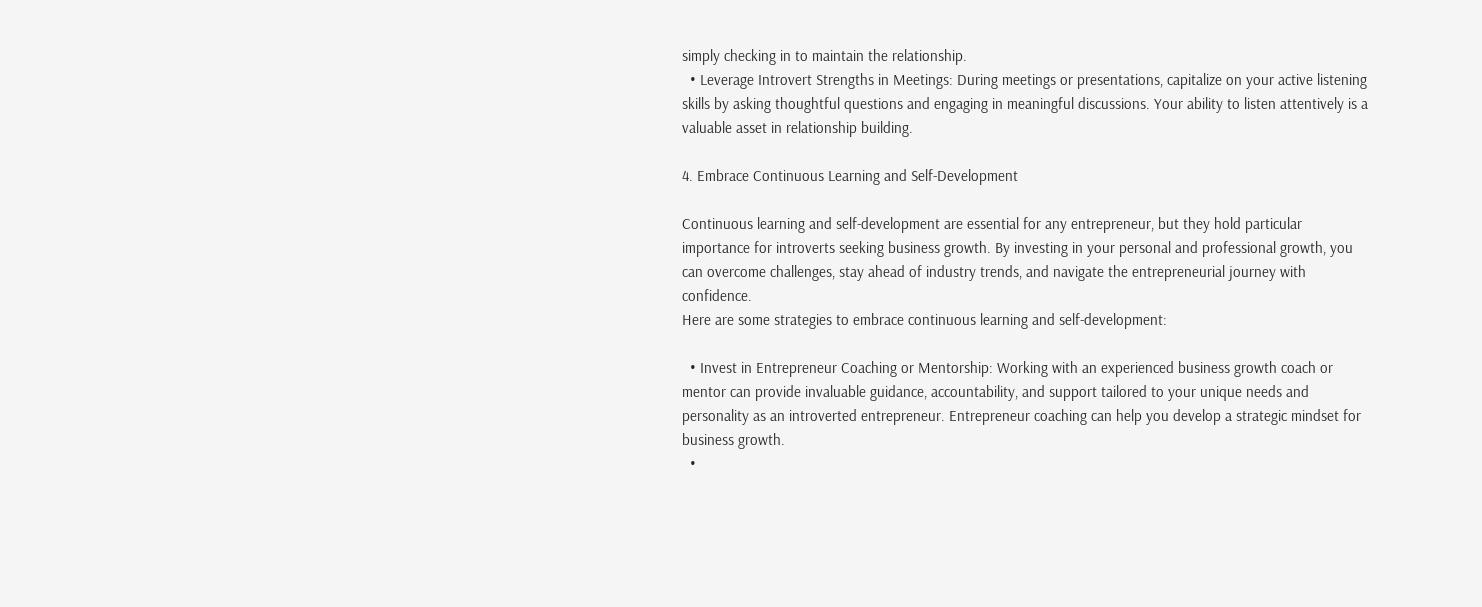simply checking in to maintain the relationship.
  • Leverage Introvert Strengths in Meetings: During meetings or presentations, capitalize on your active listening skills by asking thoughtful questions and engaging in meaningful discussions. Your ability to listen attentively is a valuable asset in relationship building.

4. Embrace Continuous Learning and Self-Development

Continuous learning and self-development are essential for any entrepreneur, but they hold particular importance for introverts seeking business growth. By investing in your personal and professional growth, you can overcome challenges, stay ahead of industry trends, and navigate the entrepreneurial journey with confidence.
Here are some strategies to embrace continuous learning and self-development:

  • Invest in Entrepreneur Coaching or Mentorship: Working with an experienced business growth coach or mentor can provide invaluable guidance, accountability, and support tailored to your unique needs and personality as an introverted entrepreneur. Entrepreneur coaching can help you develop a strategic mindset for business growth.
  •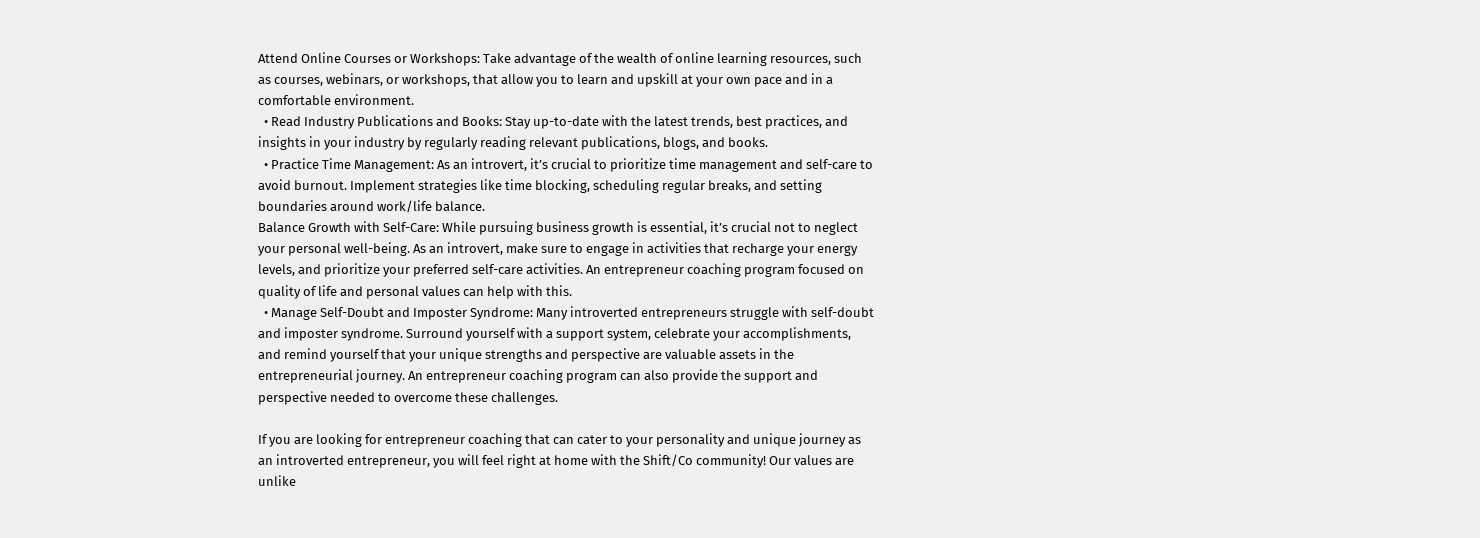Attend Online Courses or Workshops: Take advantage of the wealth of online learning resources, such as courses, webinars, or workshops, that allow you to learn and upskill at your own pace and in a comfortable environment.
  • Read Industry Publications and Books: Stay up-to-date with the latest trends, best practices, and insights in your industry by regularly reading relevant publications, blogs, and books.
  • Practice Time Management: As an introvert, it’s crucial to prioritize time management and self-care to avoid burnout. Implement strategies like time blocking, scheduling regular breaks, and setting boundaries around work/life balance.
Balance Growth with Self-Care: While pursuing business growth is essential, it’s crucial not to neglect your personal well-being. As an introvert, make sure to engage in activities that recharge your energy levels, and prioritize your preferred self-care activities. An entrepreneur coaching program focused on quality of life and personal values can help with this.
  • Manage Self-Doubt and Imposter Syndrome: Many introverted entrepreneurs struggle with self-doubt and imposter syndrome. Surround yourself with a support system, celebrate your accomplishments, and remind yourself that your unique strengths and perspective are valuable assets in the entrepreneurial journey. An entrepreneur coaching program can also provide the support and perspective needed to overcome these challenges.

If you are looking for entrepreneur coaching that can cater to your personality and unique journey as an introverted entrepreneur, you will feel right at home with the Shift/Co community! Our values are unlike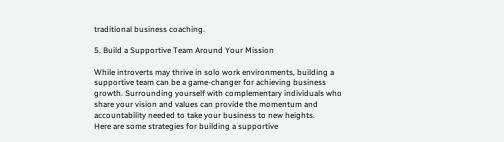traditional business coaching.

5. Build a Supportive Team Around Your Mission

While introverts may thrive in solo work environments, building a supportive team can be a game-changer for achieving business growth. Surrounding yourself with complementary individuals who share your vision and values can provide the momentum and accountability needed to take your business to new heights.
Here are some strategies for building a supportive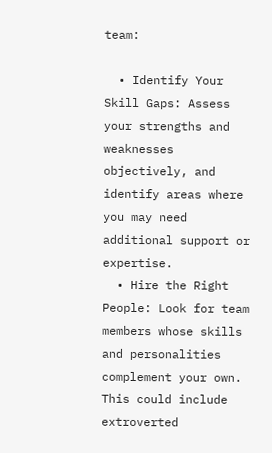team:

  • Identify Your Skill Gaps: Assess your strengths and weaknesses objectively, and identify areas where you may need additional support or expertise.
  • Hire the Right People: Look for team members whose skills and personalities complement your own. This could include extroverted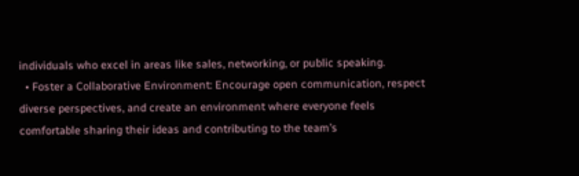individuals who excel in areas like sales, networking, or public speaking.
  • Foster a Collaborative Environment: Encourage open communication, respect diverse perspectives, and create an environment where everyone feels comfortable sharing their ideas and contributing to the team’s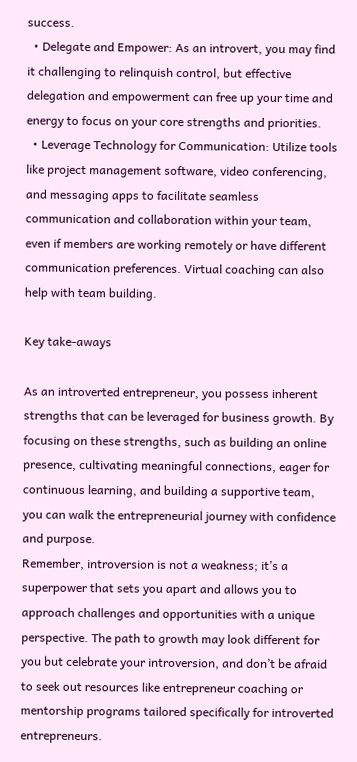success.
  • Delegate and Empower: As an introvert, you may find it challenging to relinquish control, but effective delegation and empowerment can free up your time and energy to focus on your core strengths and priorities.
  • Leverage Technology for Communication: Utilize tools like project management software, video conferencing, and messaging apps to facilitate seamless communication and collaboration within your team, even if members are working remotely or have different communication preferences. Virtual coaching can also help with team building.

Key take-aways

As an introverted entrepreneur, you possess inherent strengths that can be leveraged for business growth. By focusing on these strengths, such as building an online presence, cultivating meaningful connections, eager for continuous learning, and building a supportive team, you can walk the entrepreneurial journey with confidence and purpose.
Remember, introversion is not a weakness; it’s a superpower that sets you apart and allows you to approach challenges and opportunities with a unique perspective. The path to growth may look different for you but celebrate your introversion, and don’t be afraid to seek out resources like entrepreneur coaching or mentorship programs tailored specifically for introverted entrepreneurs.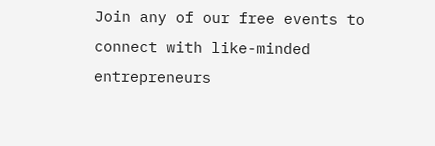Join any of our free events to connect with like-minded entrepreneurs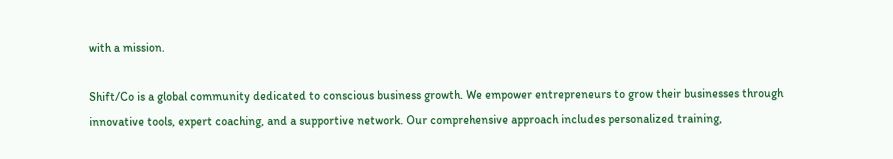with a mission.

Shift/Co is a global community dedicated to conscious business growth. We empower entrepreneurs to grow their businesses through innovative tools, expert coaching, and a supportive network. Our comprehensive approach includes personalized training,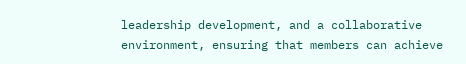leadership development, and a collaborative environment, ensuring that members can achieve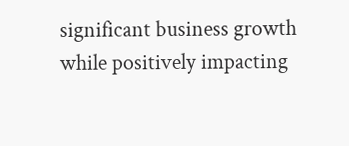significant business growth while positively impacting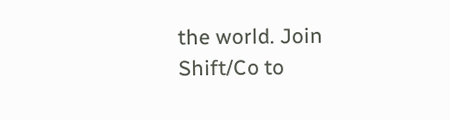the world. Join Shift/Co to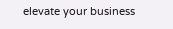elevate your business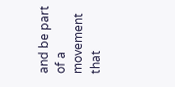and be part of a movement that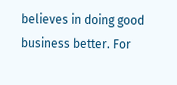believes in doing good business better. For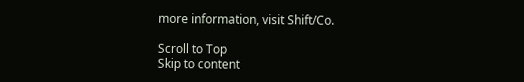more information, visit Shift/Co.

Scroll to Top
Skip to content